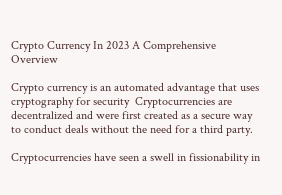Crypto Currency In 2023 A Comprehensive Overview

Crypto currency is an automated advantage that uses cryptography for security  Cryptocurrencies are decentralized and were first created as a secure way to conduct deals without the need for a third party.

Cryptocurrencies have seen a swell in fissionability in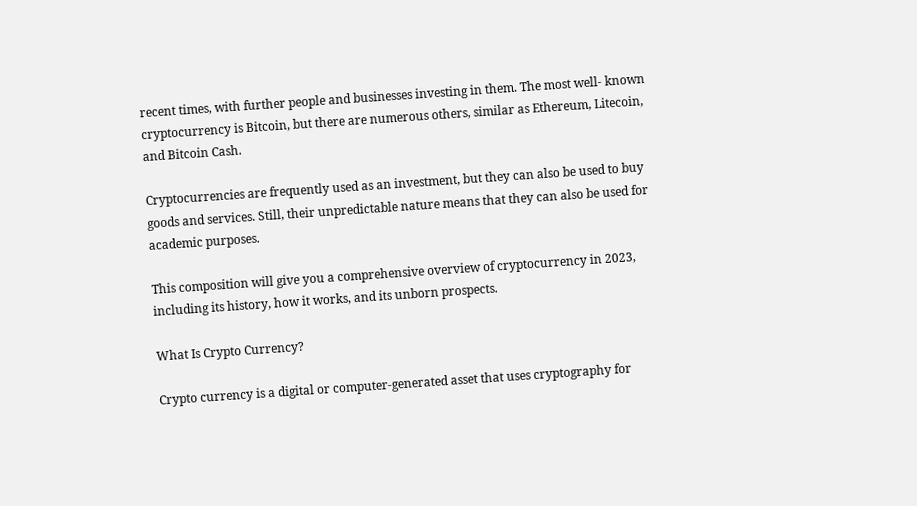recent times, with further people and businesses investing in them. The most well- known cryptocurrency is Bitcoin, but there are numerous others, similar as Ethereum, Litecoin, and Bitcoin Cash.

Cryptocurrencies are frequently used as an investment, but they can also be used to buy goods and services. Still, their unpredictable nature means that they can also be used for academic purposes.

This composition will give you a comprehensive overview of cryptocurrency in 2023, including its history, how it works, and its unborn prospects.

What Is Crypto Currency?

Crypto currency is a digital or computer-generated asset that uses cryptography for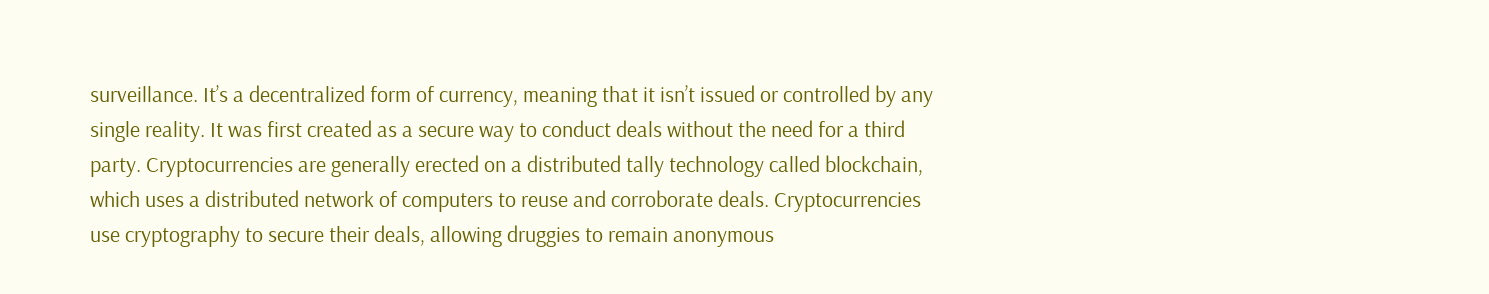surveillance. It’s a decentralized form of currency, meaning that it isn’t issued or controlled by any single reality. It was first created as a secure way to conduct deals without the need for a third party. Cryptocurrencies are generally erected on a distributed tally technology called blockchain, which uses a distributed network of computers to reuse and corroborate deals. Cryptocurrencies use cryptography to secure their deals, allowing druggies to remain anonymous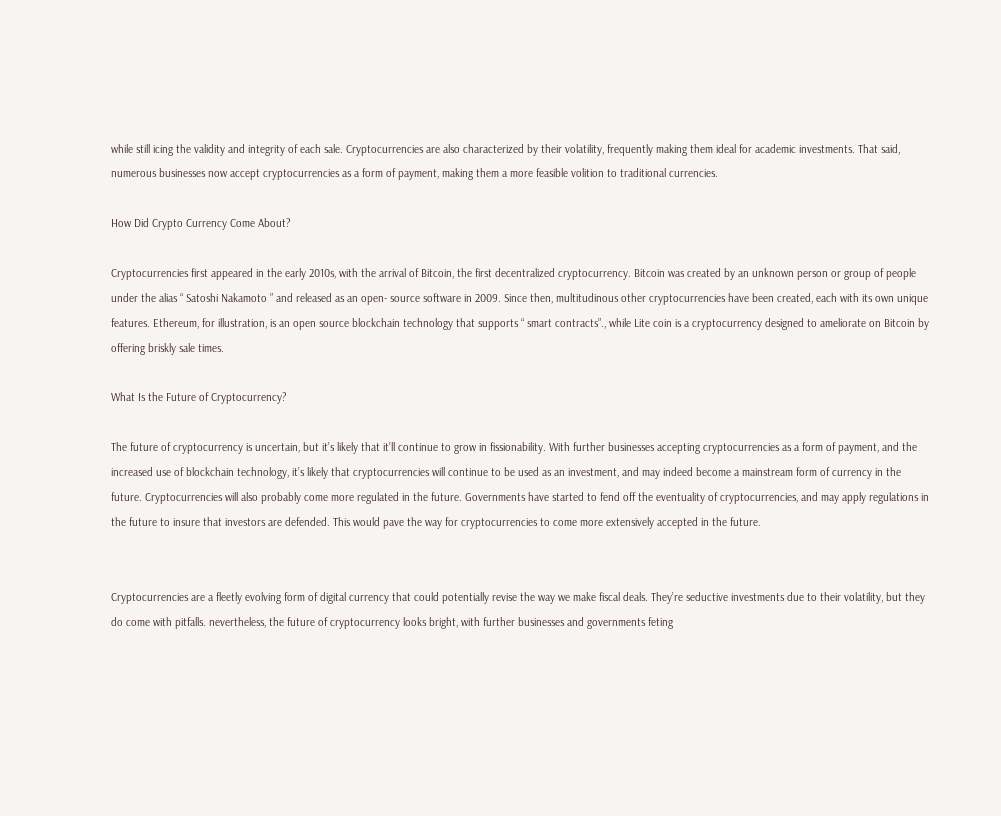while still icing the validity and integrity of each sale. Cryptocurrencies are also characterized by their volatility, frequently making them ideal for academic investments. That said, numerous businesses now accept cryptocurrencies as a form of payment, making them a more feasible volition to traditional currencies.

How Did Crypto Currency Come About?

Cryptocurrencies first appeared in the early 2010s, with the arrival of Bitcoin, the first decentralized cryptocurrency. Bitcoin was created by an unknown person or group of people under the alias “ Satoshi Nakamoto ” and released as an open- source software in 2009. Since then, multitudinous other cryptocurrencies have been created, each with its own unique features. Ethereum, for illustration, is an open source blockchain technology that supports “ smart contracts”., while Lite coin is a cryptocurrency designed to ameliorate on Bitcoin by offering briskly sale times.

What Is the Future of Cryptocurrency?

The future of cryptocurrency is uncertain, but it’s likely that it’ll continue to grow in fissionability. With further businesses accepting cryptocurrencies as a form of payment, and the increased use of blockchain technology, it’s likely that cryptocurrencies will continue to be used as an investment, and may indeed become a mainstream form of currency in the future. Cryptocurrencies will also probably come more regulated in the future. Governments have started to fend off the eventuality of cryptocurrencies, and may apply regulations in the future to insure that investors are defended. This would pave the way for cryptocurrencies to come more extensively accepted in the future.


Cryptocurrencies are a fleetly evolving form of digital currency that could potentially revise the way we make fiscal deals. They’re seductive investments due to their volatility, but they do come with pitfalls. nevertheless, the future of cryptocurrency looks bright, with further businesses and governments feting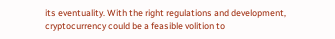its eventuality. With the right regulations and development, cryptocurrency could be a feasible volition to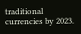traditional currencies by 2023.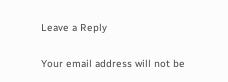Leave a Reply

Your email address will not be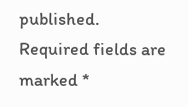published. Required fields are marked *